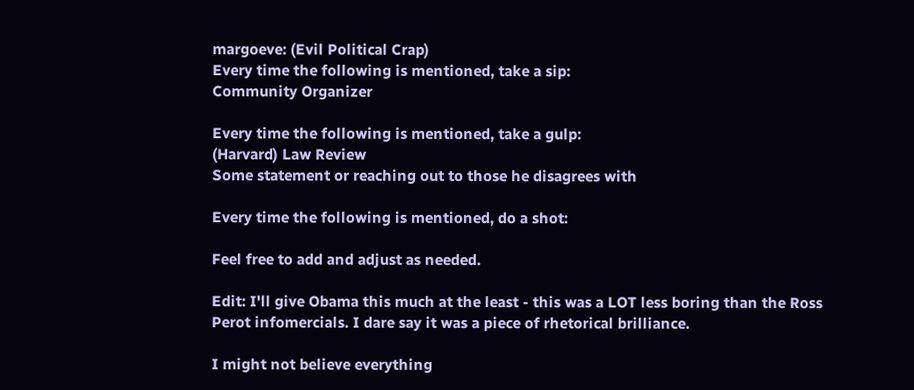margoeve: (Evil Political Crap)
Every time the following is mentioned, take a sip:
Community Organizer

Every time the following is mentioned, take a gulp:
(Harvard) Law Review
Some statement or reaching out to those he disagrees with

Every time the following is mentioned, do a shot:

Feel free to add and adjust as needed.

Edit: I'll give Obama this much at the least - this was a LOT less boring than the Ross Perot infomercials. I dare say it was a piece of rhetorical brilliance.

I might not believe everything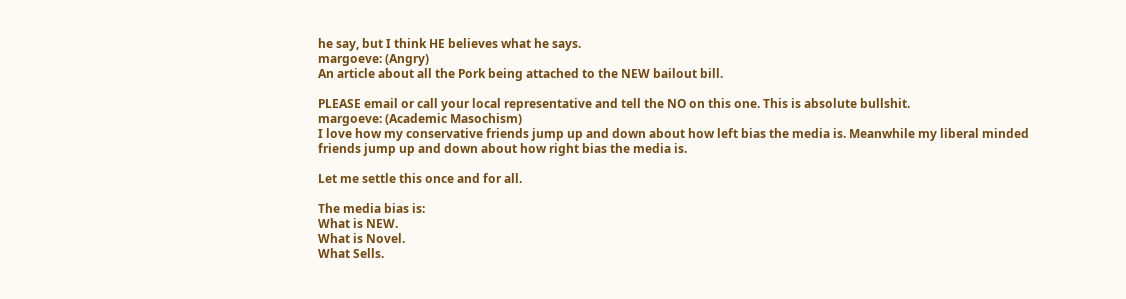he say, but I think HE believes what he says.
margoeve: (Angry)
An article about all the Pork being attached to the NEW bailout bill.

PLEASE email or call your local representative and tell the NO on this one. This is absolute bullshit.
margoeve: (Academic Masochism)
I love how my conservative friends jump up and down about how left bias the media is. Meanwhile my liberal minded friends jump up and down about how right bias the media is.

Let me settle this once and for all.

The media bias is:
What is NEW.
What is Novel.
What Sells.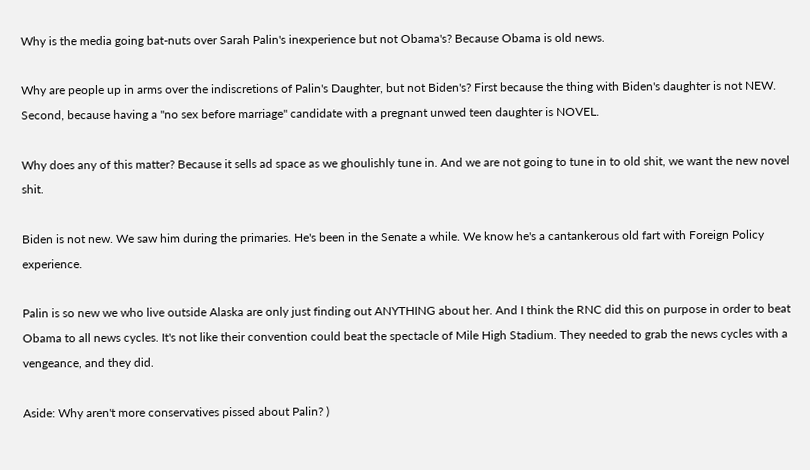Why is the media going bat-nuts over Sarah Palin's inexperience but not Obama's? Because Obama is old news.

Why are people up in arms over the indiscretions of Palin's Daughter, but not Biden's? First because the thing with Biden's daughter is not NEW. Second, because having a "no sex before marriage" candidate with a pregnant unwed teen daughter is NOVEL.

Why does any of this matter? Because it sells ad space as we ghoulishly tune in. And we are not going to tune in to old shit, we want the new novel shit.

Biden is not new. We saw him during the primaries. He's been in the Senate a while. We know he's a cantankerous old fart with Foreign Policy experience.

Palin is so new we who live outside Alaska are only just finding out ANYTHING about her. And I think the RNC did this on purpose in order to beat Obama to all news cycles. It's not like their convention could beat the spectacle of Mile High Stadium. They needed to grab the news cycles with a vengeance, and they did.

Aside: Why aren't more conservatives pissed about Palin? )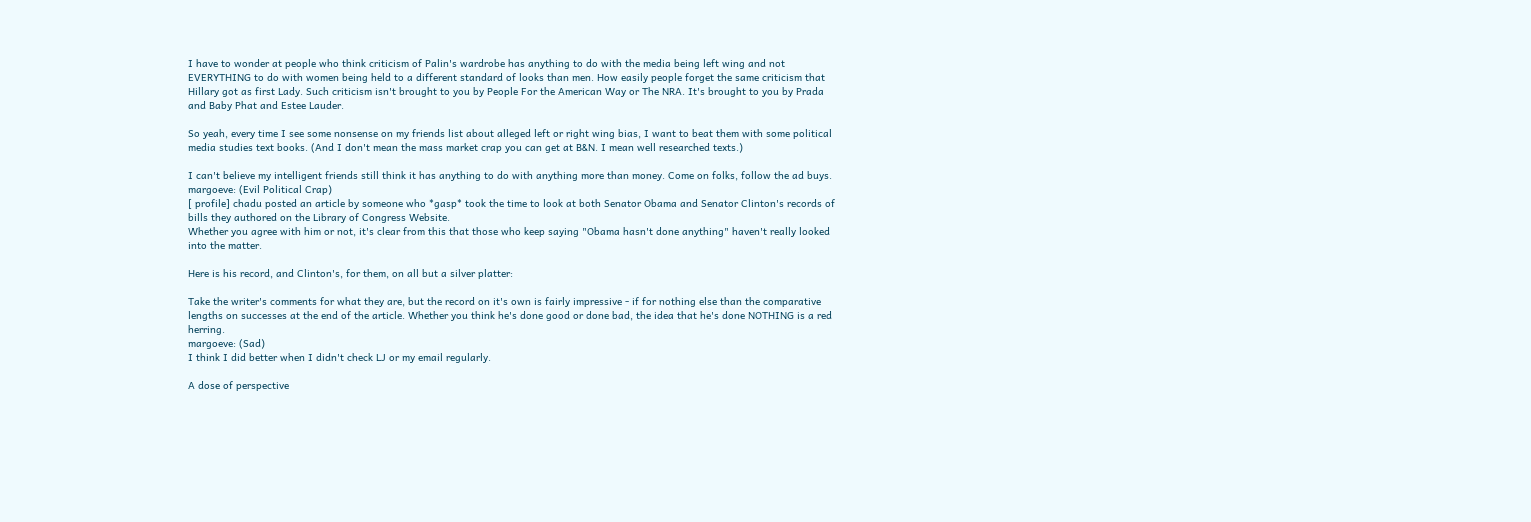I have to wonder at people who think criticism of Palin's wardrobe has anything to do with the media being left wing and not EVERYTHING to do with women being held to a different standard of looks than men. How easily people forget the same criticism that Hillary got as first Lady. Such criticism isn't brought to you by People For the American Way or The NRA. It's brought to you by Prada and Baby Phat and Estee Lauder.

So yeah, every time I see some nonsense on my friends list about alleged left or right wing bias, I want to beat them with some political media studies text books. (And I don't mean the mass market crap you can get at B&N. I mean well researched texts.)

I can't believe my intelligent friends still think it has anything to do with anything more than money. Come on folks, follow the ad buys.
margoeve: (Evil Political Crap)
[ profile] chadu posted an article by someone who *gasp* took the time to look at both Senator Obama and Senator Clinton's records of bills they authored on the Library of Congress Website.
Whether you agree with him or not, it's clear from this that those who keep saying "Obama hasn't done anything" haven't really looked into the matter.

Here is his record, and Clinton's, for them, on all but a silver platter:

Take the writer's comments for what they are, but the record on it's own is fairly impressive - if for nothing else than the comparative lengths on successes at the end of the article. Whether you think he's done good or done bad, the idea that he's done NOTHING is a red herring.
margoeve: (Sad)
I think I did better when I didn't check LJ or my email regularly.

A dose of perspective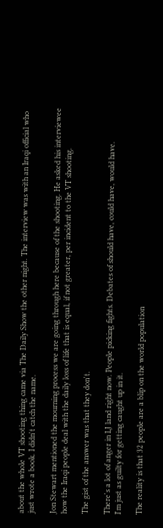about the whole VT shooting thing came via The Daily Show the other night. The interview was with an Iraqi official who just wrote a book. I didn't catch the name.

Jon Stewart mentioned the mourning process we are going through here because of the shooting. He asked his interviewee how the Iraqi people deal with the daily loss of life that is equal, if not greater, per incident to the VT shooting.

The gist of the answer was that they don't.

There's a lot of anger in LJ land right now. People picking fights. Debates of should have, could have, would have.
I'm just as guilty for getting caught up in it.

The reality is that 32 people are a blip on the world population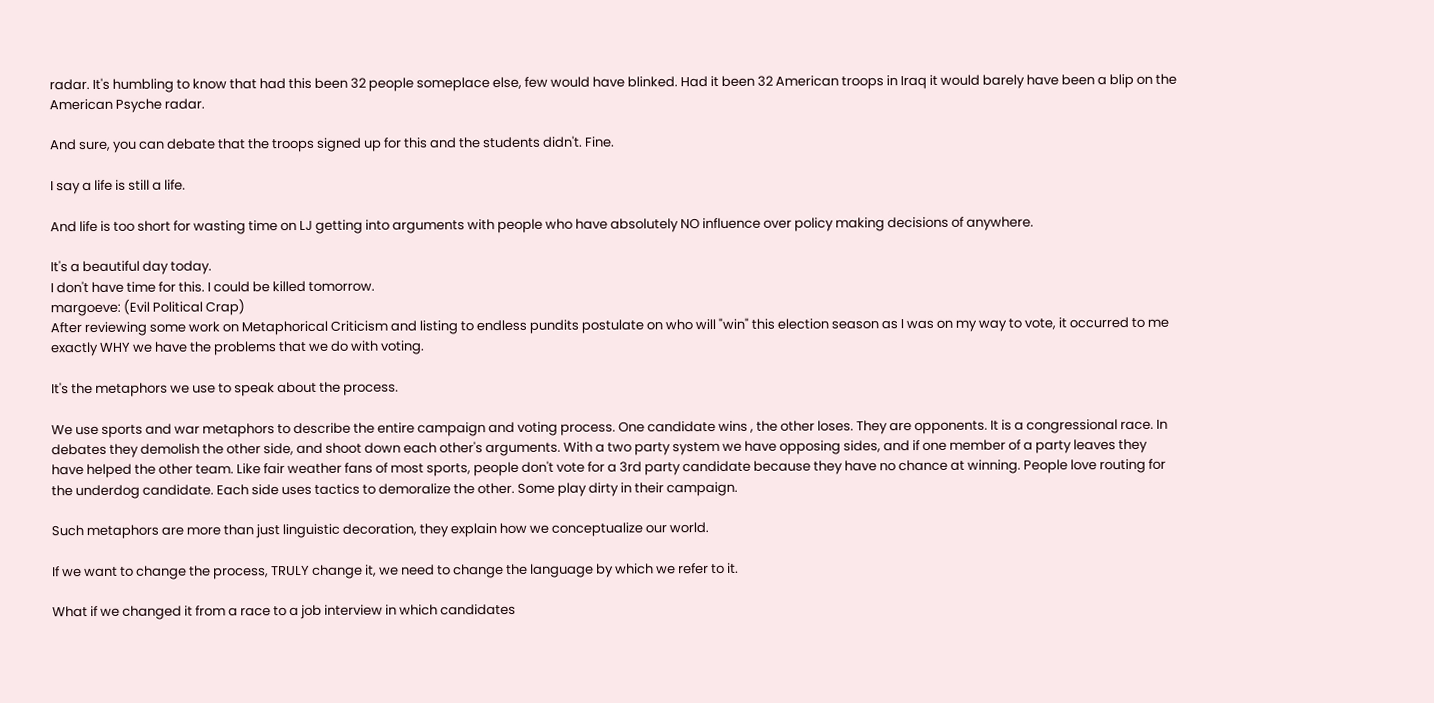radar. It's humbling to know that had this been 32 people someplace else, few would have blinked. Had it been 32 American troops in Iraq it would barely have been a blip on the American Psyche radar.

And sure, you can debate that the troops signed up for this and the students didn't. Fine.

I say a life is still a life.

And life is too short for wasting time on LJ getting into arguments with people who have absolutely NO influence over policy making decisions of anywhere.

It's a beautiful day today.
I don't have time for this. I could be killed tomorrow.
margoeve: (Evil Political Crap)
After reviewing some work on Metaphorical Criticism and listing to endless pundits postulate on who will "win" this election season as I was on my way to vote, it occurred to me exactly WHY we have the problems that we do with voting.

It's the metaphors we use to speak about the process.

We use sports and war metaphors to describe the entire campaign and voting process. One candidate wins , the other loses. They are opponents. It is a congressional race. In debates they demolish the other side, and shoot down each other's arguments. With a two party system we have opposing sides, and if one member of a party leaves they have helped the other team. Like fair weather fans of most sports, people don't vote for a 3rd party candidate because they have no chance at winning. People love routing for the underdog candidate. Each side uses tactics to demoralize the other. Some play dirty in their campaign.

Such metaphors are more than just linguistic decoration, they explain how we conceptualize our world.

If we want to change the process, TRULY change it, we need to change the language by which we refer to it.

What if we changed it from a race to a job interview in which candidates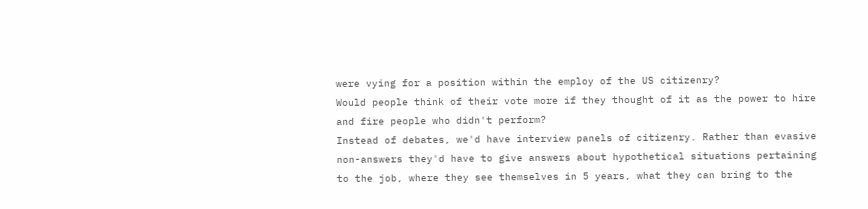were vying for a position within the employ of the US citizenry?
Would people think of their vote more if they thought of it as the power to hire and fire people who didn't perform?
Instead of debates, we'd have interview panels of citizenry. Rather than evasive non-answers they'd have to give answers about hypothetical situations pertaining to the job, where they see themselves in 5 years, what they can bring to the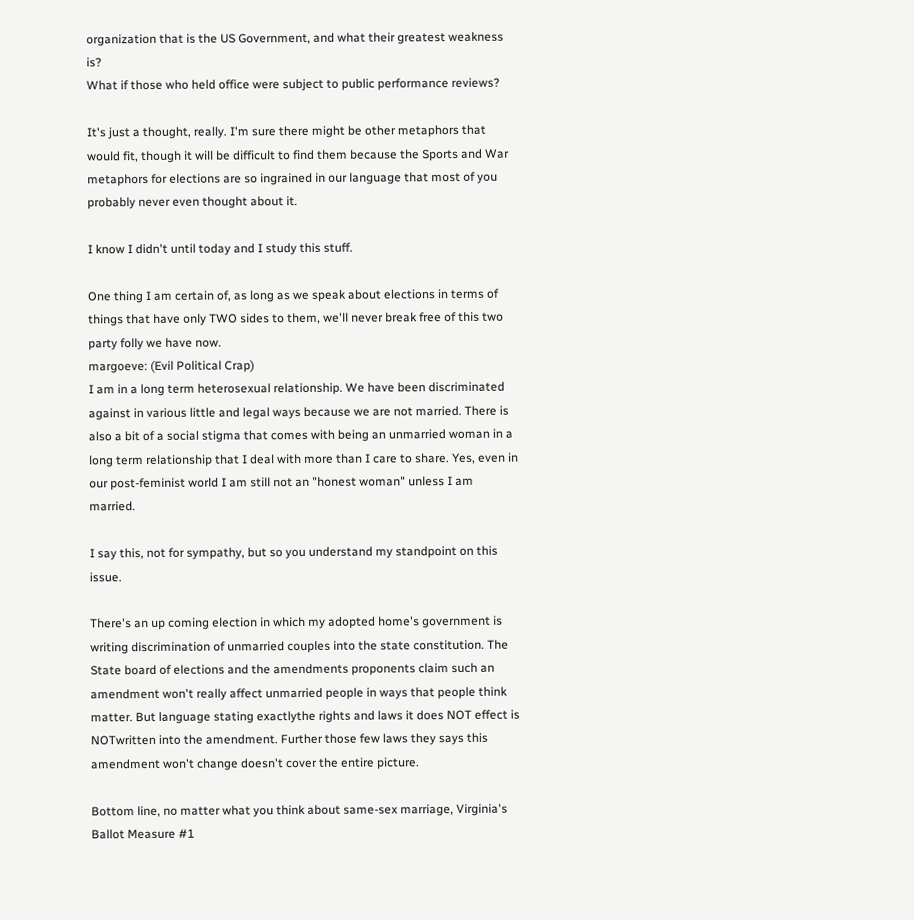organization that is the US Government, and what their greatest weakness is?
What if those who held office were subject to public performance reviews?

It's just a thought, really. I'm sure there might be other metaphors that would fit, though it will be difficult to find them because the Sports and War metaphors for elections are so ingrained in our language that most of you probably never even thought about it.

I know I didn't until today and I study this stuff.

One thing I am certain of, as long as we speak about elections in terms of things that have only TWO sides to them, we'll never break free of this two party folly we have now.
margoeve: (Evil Political Crap)
I am in a long term heterosexual relationship. We have been discriminated against in various little and legal ways because we are not married. There is also a bit of a social stigma that comes with being an unmarried woman in a long term relationship that I deal with more than I care to share. Yes, even in our post-feminist world I am still not an "honest woman" unless I am married.

I say this, not for sympathy, but so you understand my standpoint on this issue.

There's an up coming election in which my adopted home's government is writing discrimination of unmarried couples into the state constitution. The State board of elections and the amendments proponents claim such an amendment won't really affect unmarried people in ways that people think matter. But language stating exactlythe rights and laws it does NOT effect is NOTwritten into the amendment. Further those few laws they says this amendment won't change doesn't cover the entire picture.

Bottom line, no matter what you think about same-sex marriage, Virginia's Ballot Measure #1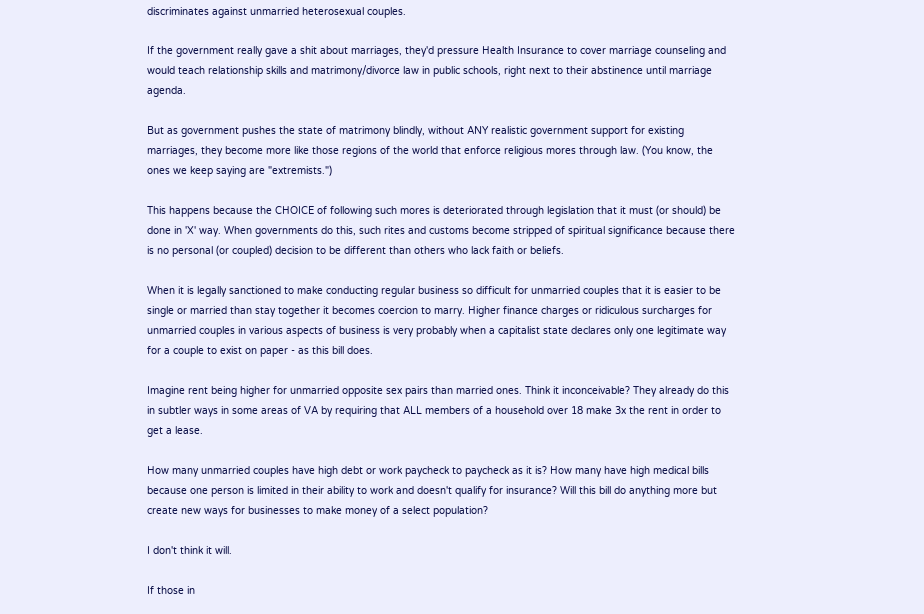discriminates against unmarried heterosexual couples.

If the government really gave a shit about marriages, they'd pressure Health Insurance to cover marriage counseling and would teach relationship skills and matrimony/divorce law in public schools, right next to their abstinence until marriage agenda.

But as government pushes the state of matrimony blindly, without ANY realistic government support for existing marriages, they become more like those regions of the world that enforce religious mores through law. (You know, the ones we keep saying are "extremists.")

This happens because the CHOICE of following such mores is deteriorated through legislation that it must (or should) be done in 'X' way. When governments do this, such rites and customs become stripped of spiritual significance because there is no personal (or coupled) decision to be different than others who lack faith or beliefs.

When it is legally sanctioned to make conducting regular business so difficult for unmarried couples that it is easier to be single or married than stay together it becomes coercion to marry. Higher finance charges or ridiculous surcharges for unmarried couples in various aspects of business is very probably when a capitalist state declares only one legitimate way for a couple to exist on paper - as this bill does.

Imagine rent being higher for unmarried opposite sex pairs than married ones. Think it inconceivable? They already do this in subtler ways in some areas of VA by requiring that ALL members of a household over 18 make 3x the rent in order to get a lease.

How many unmarried couples have high debt or work paycheck to paycheck as it is? How many have high medical bills because one person is limited in their ability to work and doesn't qualify for insurance? Will this bill do anything more but create new ways for businesses to make money of a select population?

I don't think it will.

If those in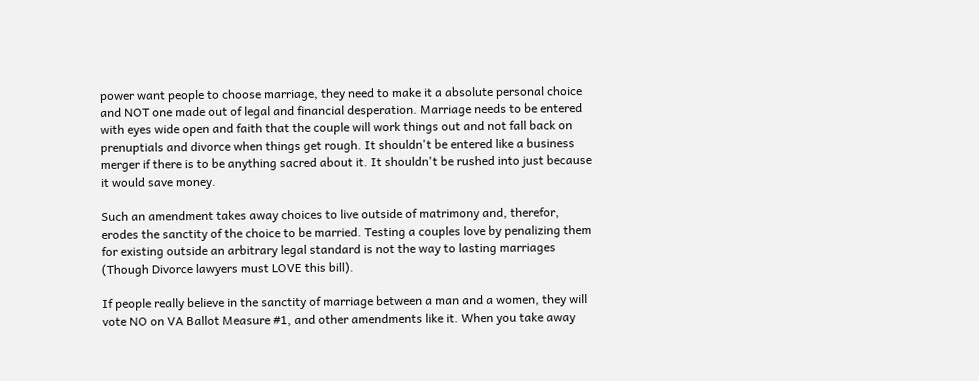power want people to choose marriage, they need to make it a absolute personal choice and NOT one made out of legal and financial desperation. Marriage needs to be entered with eyes wide open and faith that the couple will work things out and not fall back on prenuptials and divorce when things get rough. It shouldn't be entered like a business merger if there is to be anything sacred about it. It shouldn't be rushed into just because it would save money.

Such an amendment takes away choices to live outside of matrimony and, therefor, erodes the sanctity of the choice to be married. Testing a couples love by penalizing them for existing outside an arbitrary legal standard is not the way to lasting marriages (Though Divorce lawyers must LOVE this bill).

If people really believe in the sanctity of marriage between a man and a women, they will vote NO on VA Ballot Measure #1, and other amendments like it. When you take away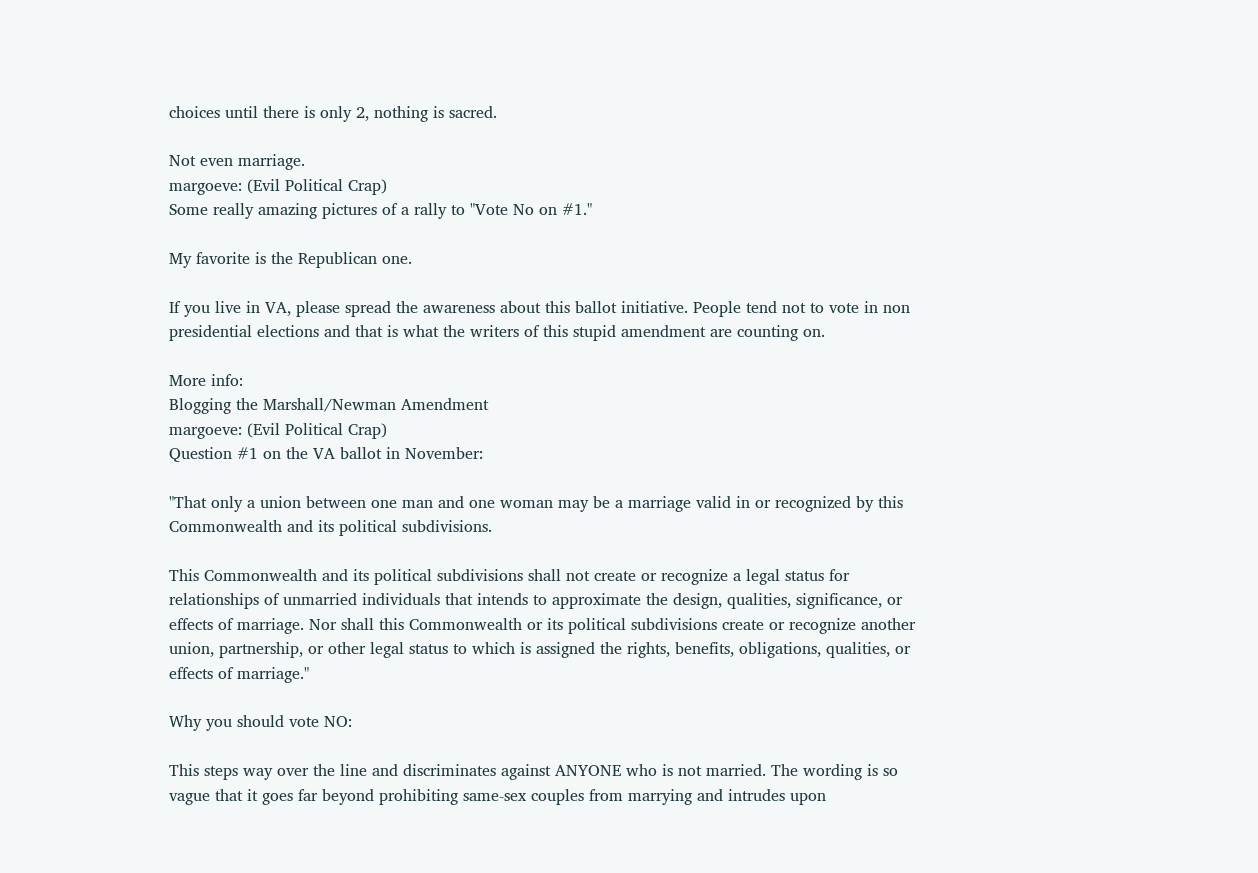choices until there is only 2, nothing is sacred.

Not even marriage.
margoeve: (Evil Political Crap)
Some really amazing pictures of a rally to "Vote No on #1."

My favorite is the Republican one.

If you live in VA, please spread the awareness about this ballot initiative. People tend not to vote in non presidential elections and that is what the writers of this stupid amendment are counting on.

More info:
Blogging the Marshall/Newman Amendment
margoeve: (Evil Political Crap)
Question #1 on the VA ballot in November:

"That only a union between one man and one woman may be a marriage valid in or recognized by this Commonwealth and its political subdivisions.

This Commonwealth and its political subdivisions shall not create or recognize a legal status for relationships of unmarried individuals that intends to approximate the design, qualities, significance, or effects of marriage. Nor shall this Commonwealth or its political subdivisions create or recognize another union, partnership, or other legal status to which is assigned the rights, benefits, obligations, qualities, or effects of marriage."

Why you should vote NO:

This steps way over the line and discriminates against ANYONE who is not married. The wording is so vague that it goes far beyond prohibiting same-sex couples from marrying and intrudes upon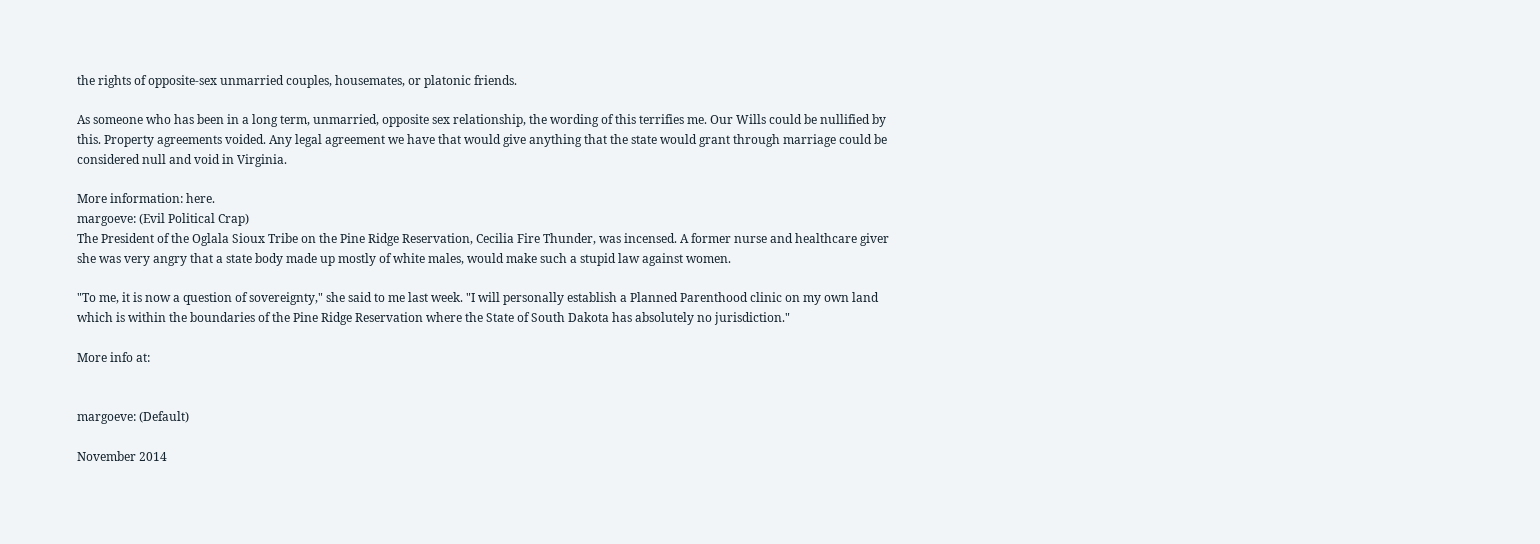the rights of opposite-sex unmarried couples, housemates, or platonic friends.

As someone who has been in a long term, unmarried, opposite sex relationship, the wording of this terrifies me. Our Wills could be nullified by this. Property agreements voided. Any legal agreement we have that would give anything that the state would grant through marriage could be considered null and void in Virginia.

More information: here.
margoeve: (Evil Political Crap)
The President of the Oglala Sioux Tribe on the Pine Ridge Reservation, Cecilia Fire Thunder, was incensed. A former nurse and healthcare giver she was very angry that a state body made up mostly of white males, would make such a stupid law against women.

"To me, it is now a question of sovereignty," she said to me last week. "I will personally establish a Planned Parenthood clinic on my own land which is within the boundaries of the Pine Ridge Reservation where the State of South Dakota has absolutely no jurisdiction."

More info at:


margoeve: (Default)

November 2014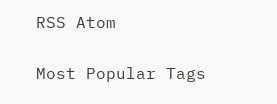RSS Atom

Most Popular Tags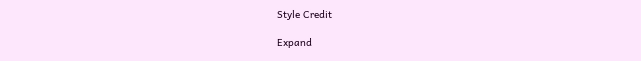Style Credit

Expand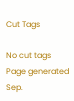Cut Tags

No cut tags
Page generated Sep.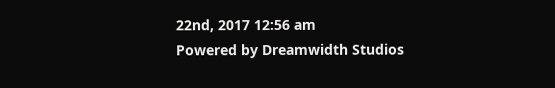22nd, 2017 12:56 am
Powered by Dreamwidth Studios